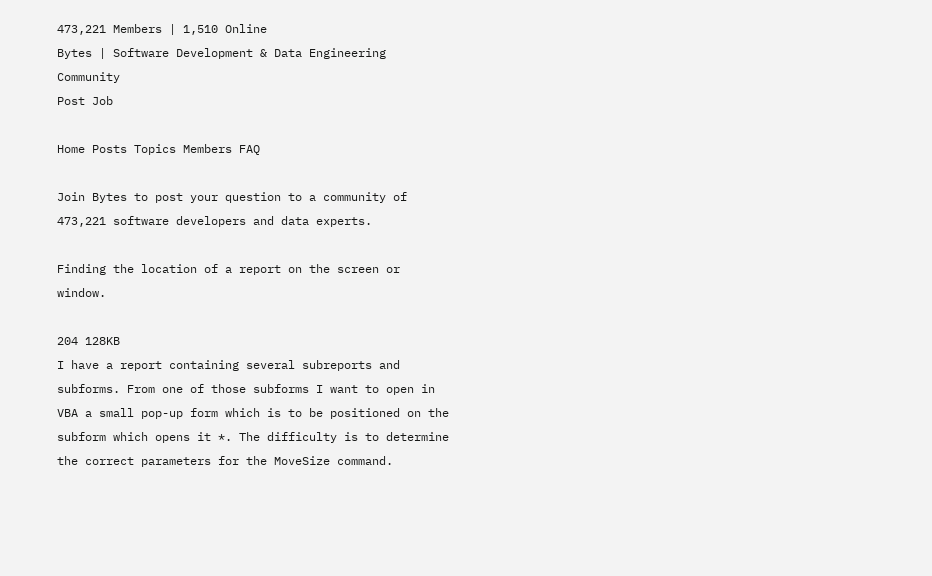473,221 Members | 1,510 Online
Bytes | Software Development & Data Engineering Community
Post Job

Home Posts Topics Members FAQ

Join Bytes to post your question to a community of 473,221 software developers and data experts.

Finding the location of a report on the screen or window.

204 128KB
I have a report containing several subreports and subforms. From one of those subforms I want to open in VBA a small pop-up form which is to be positioned on the subform which opens it *. The difficulty is to determine the correct parameters for the MoveSize command.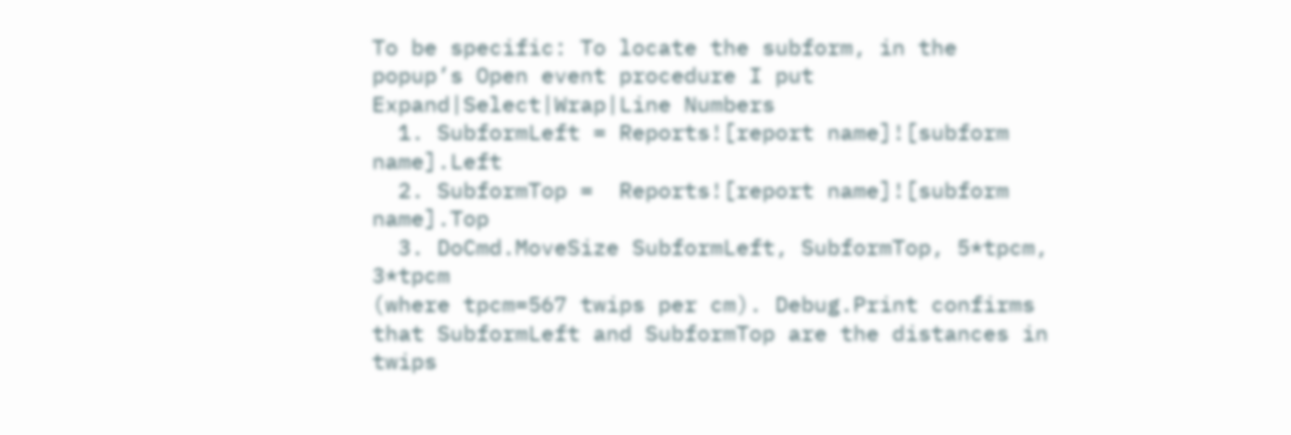To be specific: To locate the subform, in the popup’s Open event procedure I put
Expand|Select|Wrap|Line Numbers
  1. SubformLeft = Reports![report name]![subform name].Left
  2. SubformTop =  Reports![report name]![subform name].Top
  3. DoCmd.MoveSize SubformLeft, SubformTop, 5*tpcm, 3*tpcm
(where tpcm=567 twips per cm). Debug.Print confirms that SubformLeft and SubformTop are the distances in twips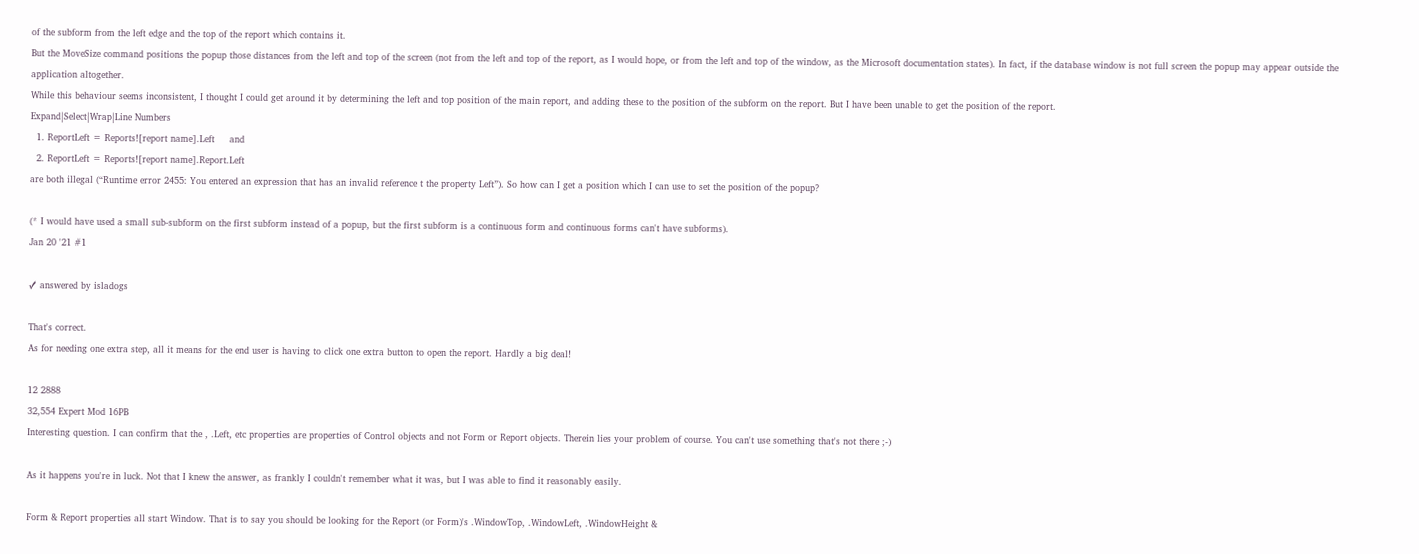of the subform from the left edge and the top of the report which contains it.
But the MoveSize command positions the popup those distances from the left and top of the screen (not from the left and top of the report, as I would hope, or from the left and top of the window, as the Microsoft documentation states). In fact, if the database window is not full screen the popup may appear outside the application altogether.
While this behaviour seems inconsistent, I thought I could get around it by determining the left and top position of the main report, and adding these to the position of the subform on the report. But I have been unable to get the position of the report.
Expand|Select|Wrap|Line Numbers
  1. ReportLeft = Reports![report name].Left     and
  2. ReportLeft = Reports![report name].Report.Left
are both illegal (“Runtime error 2455: You entered an expression that has an invalid reference t the property Left”). So how can I get a position which I can use to set the position of the popup?

(* I would have used a small sub-subform on the first subform instead of a popup, but the first subform is a continuous form and continuous forms can't have subforms).
Jan 20 '21 #1

✓ answered by isladogs

That's correct.
As for needing one extra step, all it means for the end user is having to click one extra button to open the report. Hardly a big deal!

12 2888
32,554 Expert Mod 16PB
Interesting question. I can confirm that the , .Left, etc properties are properties of Control objects and not Form or Report objects. Therein lies your problem of course. You can't use something that's not there ;-)

As it happens you're in luck. Not that I knew the answer, as frankly I couldn't remember what it was, but I was able to find it reasonably easily.

Form & Report properties all start Window. That is to say you should be looking for the Report (or Form)'s .WindowTop, .WindowLeft, .WindowHeight &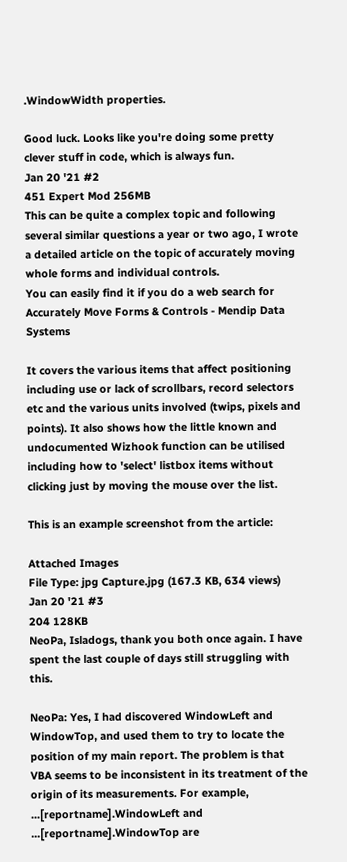.WindowWidth properties.

Good luck. Looks like you're doing some pretty clever stuff in code, which is always fun.
Jan 20 '21 #2
451 Expert Mod 256MB
This can be quite a complex topic and following several similar questions a year or two ago, I wrote a detailed article on the topic of accurately moving whole forms and individual controls.
You can easily find it if you do a web search for Accurately Move Forms & Controls - Mendip Data Systems

It covers the various items that affect positioning including use or lack of scrollbars, record selectors etc and the various units involved (twips, pixels and points). It also shows how the little known and undocumented Wizhook function can be utilised including how to 'select' listbox items without clicking just by moving the mouse over the list.

This is an example screenshot from the article:

Attached Images
File Type: jpg Capture.jpg (167.3 KB, 634 views)
Jan 20 '21 #3
204 128KB
NeoPa, Isladogs, thank you both once again. I have spent the last couple of days still struggling with this.

NeoPa: Yes, I had discovered WindowLeft and WindowTop, and used them to try to locate the position of my main report. The problem is that VBA seems to be inconsistent in its treatment of the origin of its measurements. For example,
...[reportname].WindowLeft and ...[reportname].WindowTop are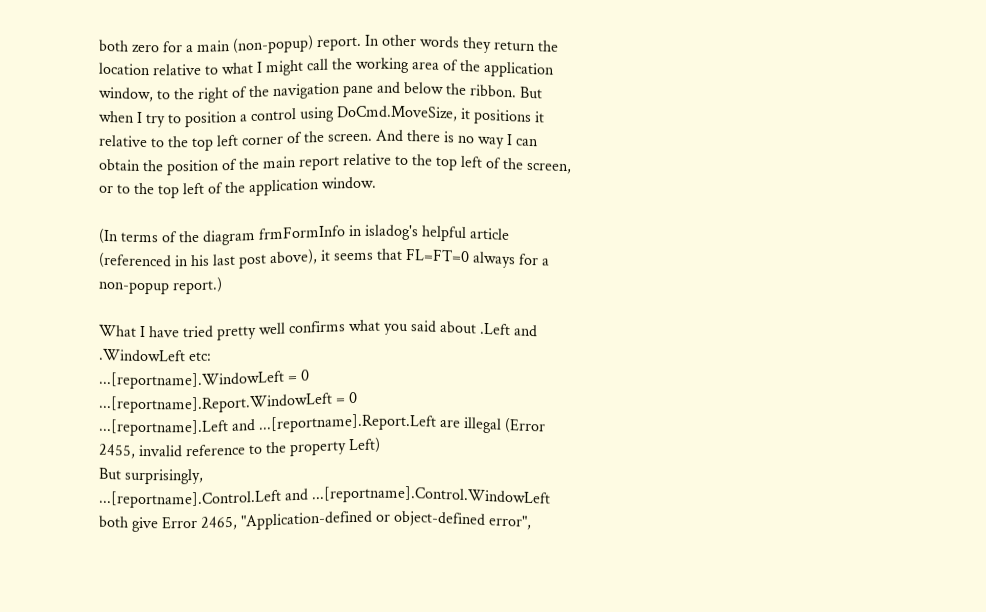both zero for a main (non-popup) report. In other words they return the location relative to what I might call the working area of the application window, to the right of the navigation pane and below the ribbon. But when I try to position a control using DoCmd.MoveSize, it positions it relative to the top left corner of the screen. And there is no way I can obtain the position of the main report relative to the top left of the screen, or to the top left of the application window.

(In terms of the diagram frmFormInfo in isladog's helpful article (referenced in his last post above), it seems that FL=FT=0 always for a non-popup report.)

What I have tried pretty well confirms what you said about .Left and .WindowLeft etc:
...[reportname].WindowLeft = 0
...[reportname].Report.WindowLeft = 0
...[reportname].Left and ...[reportname].Report.Left are illegal (Error 2455, invalid reference to the property Left)
But surprisingly,
...[reportname].Control.Left and ...[reportname].Control.WindowLeft both give Error 2465, "Application-defined or object-defined error",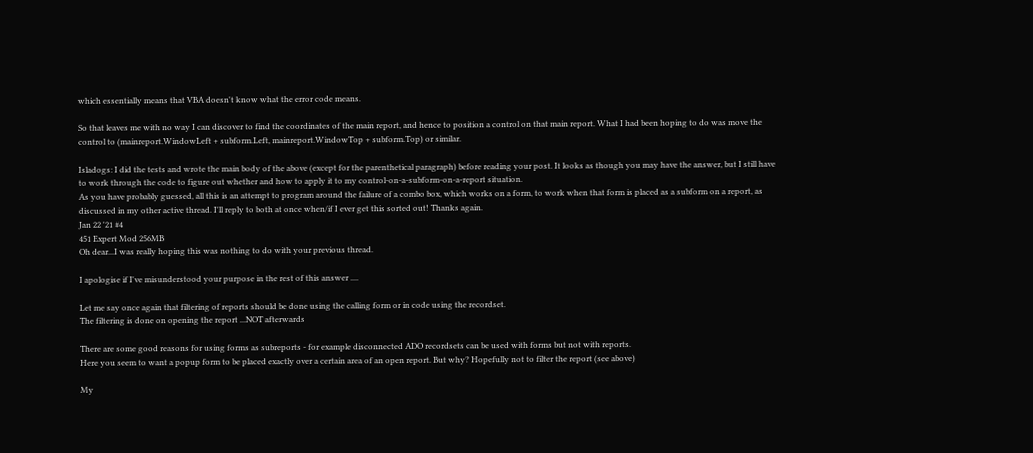which essentially means that VBA doesn't know what the error code means.

So that leaves me with no way I can discover to find the coordinates of the main report, and hence to position a control on that main report. What I had been hoping to do was move the control to (mainreport.WindowLeft + subform.Left, mainreport.WindowTop + subform.Top) or similar.

Isladogs: I did the tests and wrote the main body of the above (except for the parenthetical paragraph) before reading your post. It looks as though you may have the answer, but I still have to work through the code to figure out whether and how to apply it to my control-on-a-subform-on-a-report situation.
As you have probably guessed, all this is an attempt to program around the failure of a combo box, which works on a form, to work when that form is placed as a subform on a report, as discussed in my other active thread. I'll reply to both at once when/if I ever get this sorted out! Thanks again.
Jan 22 '21 #4
451 Expert Mod 256MB
Oh dear...I was really hoping this was nothing to do with your previous thread.

I apologise if I've misunderstood your purpose in the rest of this answer ....

Let me say once again that filtering of reports should be done using the calling form or in code using the recordset.
The filtering is done on opening the report ...NOT afterwards

There are some good reasons for using forms as subreports - for example disconnected ADO recordsets can be used with forms but not with reports.
Here you seem to want a popup form to be placed exactly over a certain area of an open report. But why? Hopefully not to filter the report (see above)

My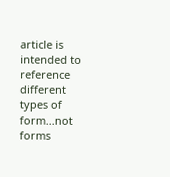article is intended to reference different types of form...not forms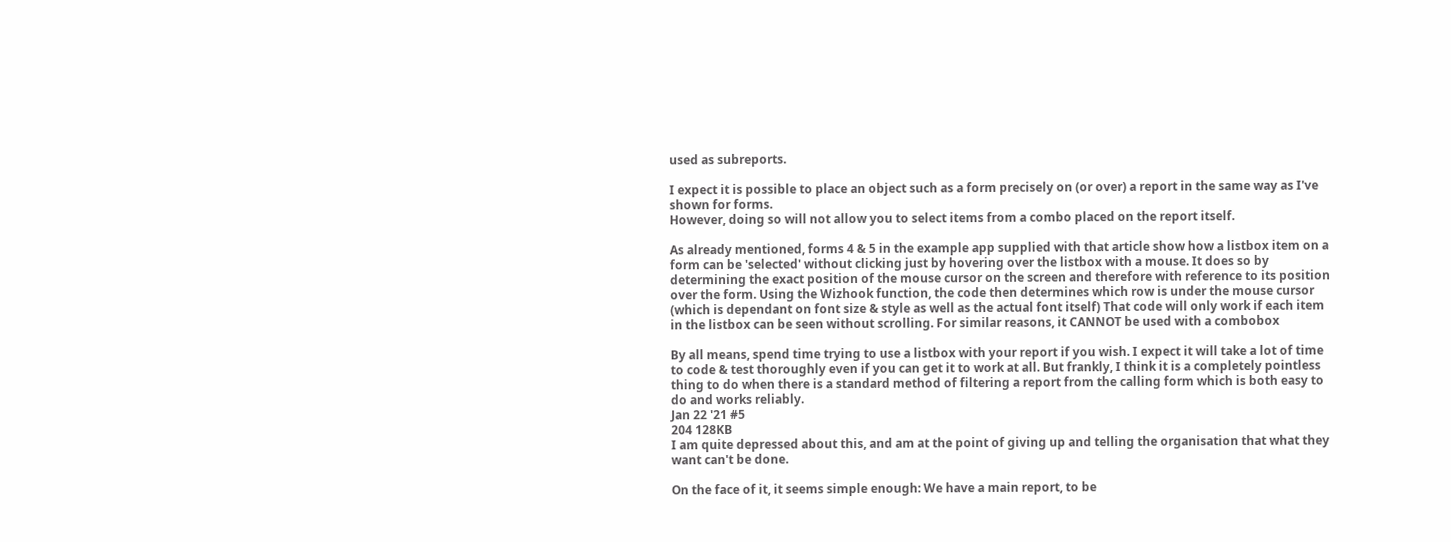used as subreports.

I expect it is possible to place an object such as a form precisely on (or over) a report in the same way as I've shown for forms.
However, doing so will not allow you to select items from a combo placed on the report itself.

As already mentioned, forms 4 & 5 in the example app supplied with that article show how a listbox item on a form can be 'selected' without clicking just by hovering over the listbox with a mouse. It does so by determining the exact position of the mouse cursor on the screen and therefore with reference to its position over the form. Using the Wizhook function, the code then determines which row is under the mouse cursor (which is dependant on font size & style as well as the actual font itself) That code will only work if each item in the listbox can be seen without scrolling. For similar reasons, it CANNOT be used with a combobox

By all means, spend time trying to use a listbox with your report if you wish. I expect it will take a lot of time to code & test thoroughly even if you can get it to work at all. But frankly, I think it is a completely pointless thing to do when there is a standard method of filtering a report from the calling form which is both easy to do and works reliably.
Jan 22 '21 #5
204 128KB
I am quite depressed about this, and am at the point of giving up and telling the organisation that what they want can't be done.

On the face of it, it seems simple enough: We have a main report, to be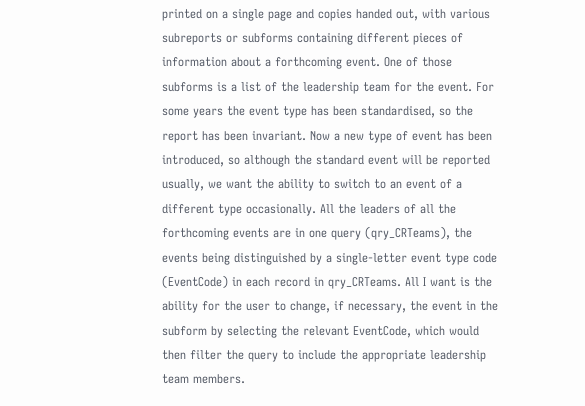printed on a single page and copies handed out, with various subreports or subforms containing different pieces of information about a forthcoming event. One of those subforms is a list of the leadership team for the event. For some years the event type has been standardised, so the report has been invariant. Now a new type of event has been introduced, so although the standard event will be reported usually, we want the ability to switch to an event of a different type occasionally. All the leaders of all the forthcoming events are in one query (qry_CRTeams), the events being distinguished by a single-letter event type code (EventCode) in each record in qry_CRTeams. All I want is the ability for the user to change, if necessary, the event in the subform by selecting the relevant EventCode, which would then filter the query to include the appropriate leadership team members.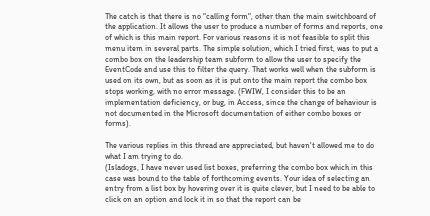The catch is that there is no "calling form", other than the main switchboard of the application. It allows the user to produce a number of forms and reports, one of which is this main report. For various reasons it is not feasible to split this menu item in several parts. The simple solution, which I tried first, was to put a combo box on the leadership team subform to allow the user to specify the EventCode and use this to filter the query. That works well when the subform is used on its own, but as soon as it is put onto the main report the combo box stops working, with no error message. (FWIW, I consider this to be an implementation deficiency, or bug, in Access, since the change of behaviour is not documented in the Microsoft documentation of either combo boxes or forms).

The various replies in this thread are appreciated, but haven't allowed me to do what I am trying to do.
(Isladogs, I have never used list boxes, preferring the combo box which in this case was bound to the table of forthcoming events. Your idea of selecting an entry from a list box by hovering over it is quite clever, but I need to be able to click on an option and lock it in so that the report can be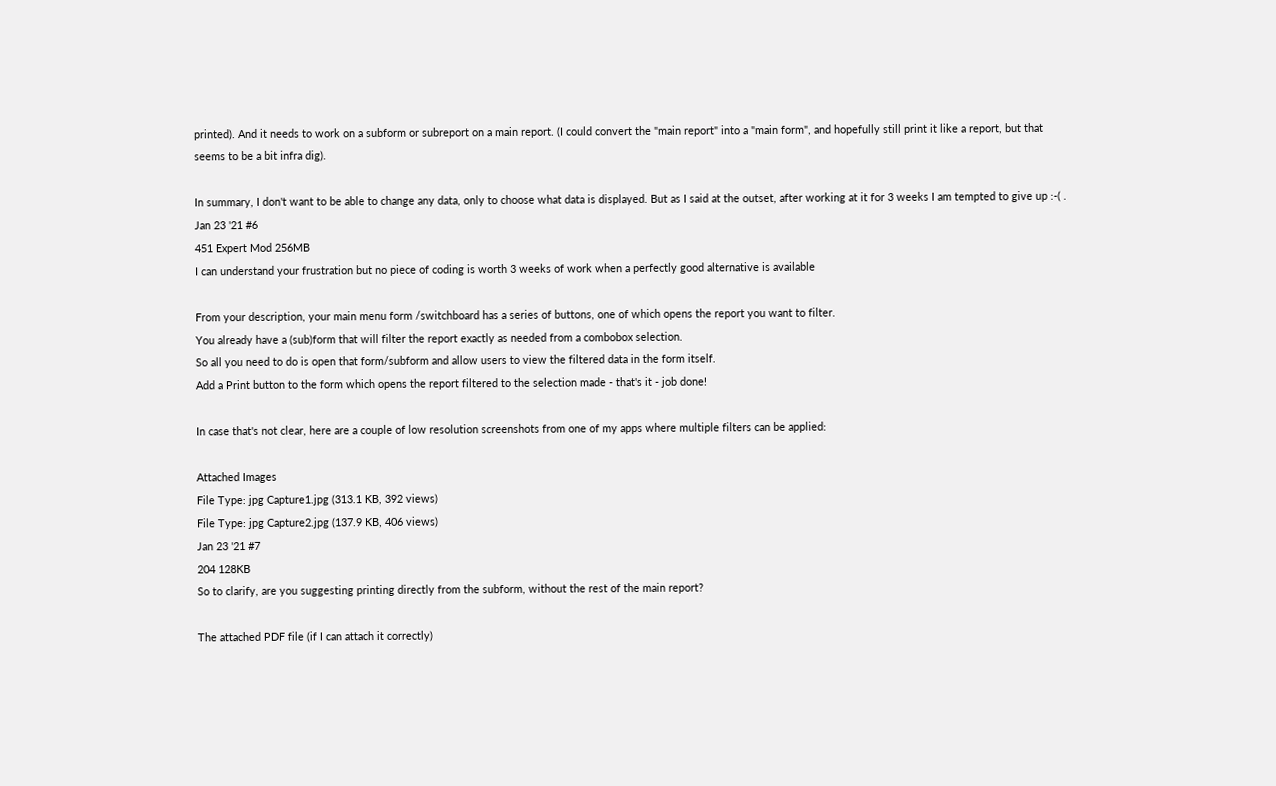printed). And it needs to work on a subform or subreport on a main report. (I could convert the "main report" into a "main form", and hopefully still print it like a report, but that seems to be a bit infra dig).

In summary, I don't want to be able to change any data, only to choose what data is displayed. But as I said at the outset, after working at it for 3 weeks I am tempted to give up :-( .
Jan 23 '21 #6
451 Expert Mod 256MB
I can understand your frustration but no piece of coding is worth 3 weeks of work when a perfectly good alternative is available

From your description, your main menu form /switchboard has a series of buttons, one of which opens the report you want to filter.
You already have a (sub)form that will filter the report exactly as needed from a combobox selection.
So all you need to do is open that form/subform and allow users to view the filtered data in the form itself.
Add a Print button to the form which opens the report filtered to the selection made - that's it - job done!

In case that's not clear, here are a couple of low resolution screenshots from one of my apps where multiple filters can be applied:

Attached Images
File Type: jpg Capture1.jpg (313.1 KB, 392 views)
File Type: jpg Capture2.jpg (137.9 KB, 406 views)
Jan 23 '21 #7
204 128KB
So to clarify, are you suggesting printing directly from the subform, without the rest of the main report?

The attached PDF file (if I can attach it correctly)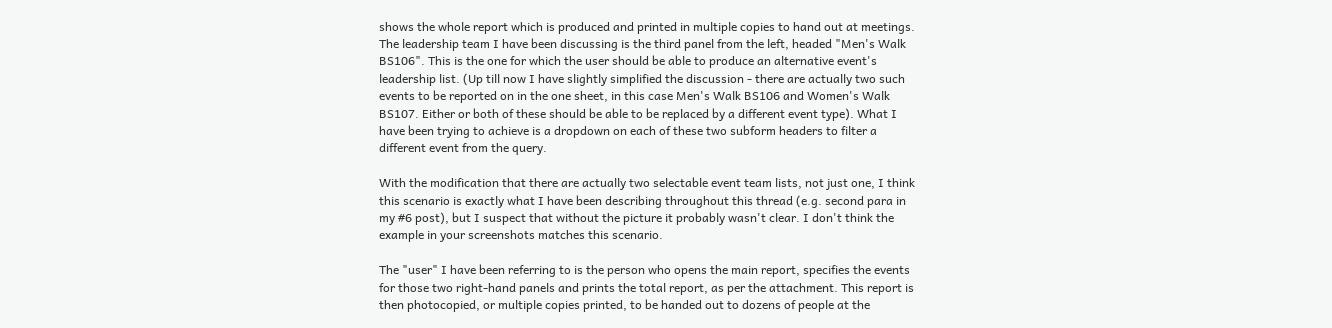shows the whole report which is produced and printed in multiple copies to hand out at meetings. The leadership team I have been discussing is the third panel from the left, headed "Men's Walk BS106". This is the one for which the user should be able to produce an alternative event's leadership list. (Up till now I have slightly simplified the discussion - there are actually two such events to be reported on in the one sheet, in this case Men's Walk BS106 and Women's Walk BS107. Either or both of these should be able to be replaced by a different event type). What I have been trying to achieve is a dropdown on each of these two subform headers to filter a different event from the query.

With the modification that there are actually two selectable event team lists, not just one, I think this scenario is exactly what I have been describing throughout this thread (e.g. second para in my #6 post), but I suspect that without the picture it probably wasn't clear. I don't think the example in your screenshots matches this scenario.

The "user" I have been referring to is the person who opens the main report, specifies the events for those two right-hand panels and prints the total report, as per the attachment. This report is then photocopied, or multiple copies printed, to be handed out to dozens of people at the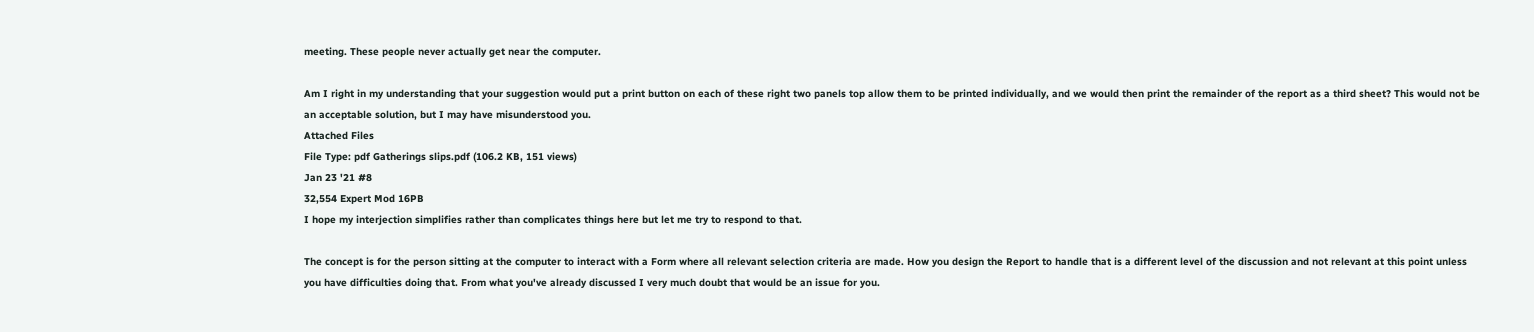meeting. These people never actually get near the computer.

Am I right in my understanding that your suggestion would put a print button on each of these right two panels top allow them to be printed individually, and we would then print the remainder of the report as a third sheet? This would not be an acceptable solution, but I may have misunderstood you.
Attached Files
File Type: pdf Gatherings slips.pdf (106.2 KB, 151 views)
Jan 23 '21 #8
32,554 Expert Mod 16PB
I hope my interjection simplifies rather than complicates things here but let me try to respond to that.

The concept is for the person sitting at the computer to interact with a Form where all relevant selection criteria are made. How you design the Report to handle that is a different level of the discussion and not relevant at this point unless you have difficulties doing that. From what you've already discussed I very much doubt that would be an issue for you.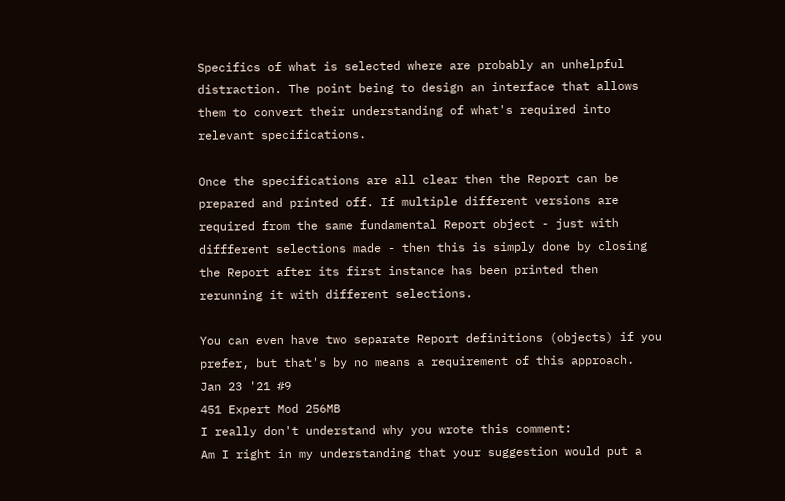Specifics of what is selected where are probably an unhelpful distraction. The point being to design an interface that allows them to convert their understanding of what's required into relevant specifications.

Once the specifications are all clear then the Report can be prepared and printed off. If multiple different versions are required from the same fundamental Report object - just with diffferent selections made - then this is simply done by closing the Report after its first instance has been printed then rerunning it with different selections.

You can even have two separate Report definitions (objects) if you prefer, but that's by no means a requirement of this approach.
Jan 23 '21 #9
451 Expert Mod 256MB
I really don't understand why you wrote this comment:
Am I right in my understanding that your suggestion would put a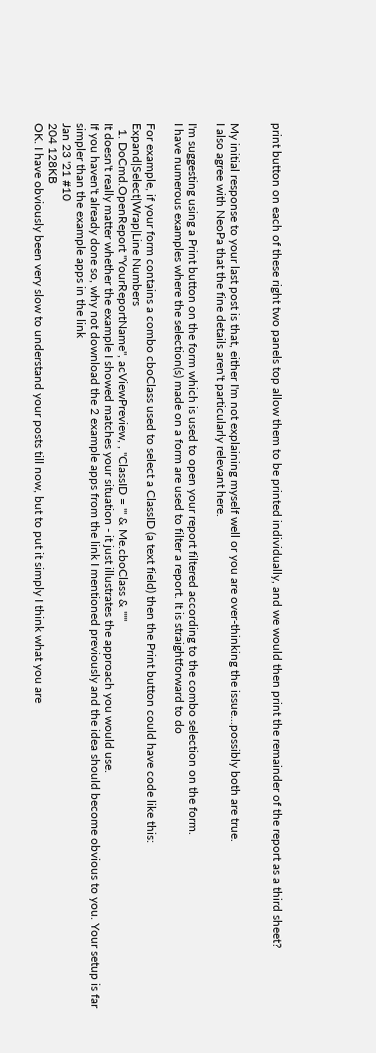print button on each of these right two panels top allow them to be printed individually, and we would then print the remainder of the report as a third sheet?


My initial response to your last post is that, either I'm not explaining myself well or you are over-thinking the issue...possibly both are true.
I also agree with NeoPa that the fine details aren't particularly relevant here.

I'm suggesting using a Print button on the form which is used to open your report filtered according to the combo selection on the form.
I have numerous examples where the selection(s) made on a form are used to filter a report. It is straightforward to do

For example, if your form contains a combo cboClass used to select a ClassID (a text field) then the Print button could have code like this:
Expand|Select|Wrap|Line Numbers
  1. DoCmd.OpenReport "YourReportName", acViewPreview, , "ClassID = '" & Me.cboClass & "'"
It doesn't really matter whether the example I showed matches your situation - it just illustrates the approach you would use.
If you haven't already done so, why not download the 2 example apps from the link I mentioned previously and the idea should become obvious to you. Your setup is far simpler than the example apps in the link
Jan 23 '21 #10
204 128KB
OK. I have obviously been very slow to understand your posts till now, but to put it simply I think what you are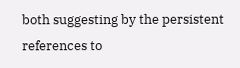both suggesting by the persistent references to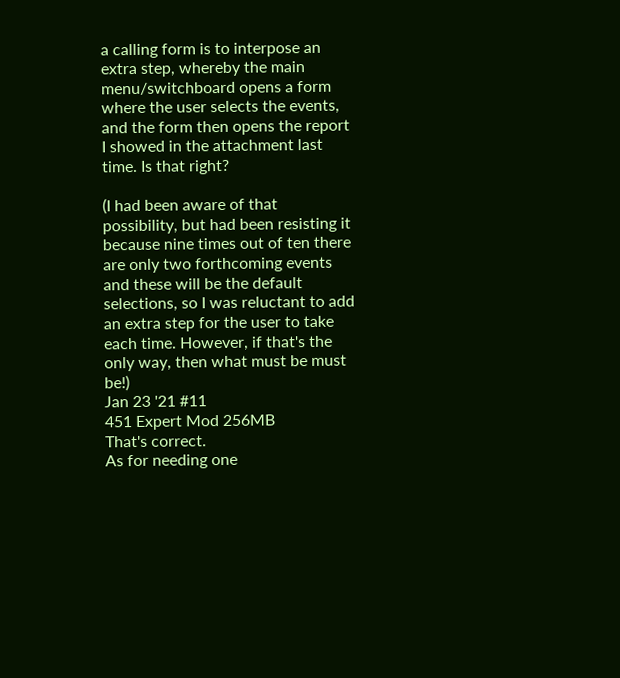a calling form is to interpose an extra step, whereby the main menu/switchboard opens a form where the user selects the events, and the form then opens the report I showed in the attachment last time. Is that right?

(I had been aware of that possibility, but had been resisting it because nine times out of ten there are only two forthcoming events and these will be the default selections, so I was reluctant to add an extra step for the user to take each time. However, if that's the only way, then what must be must be!)
Jan 23 '21 #11
451 Expert Mod 256MB
That's correct.
As for needing one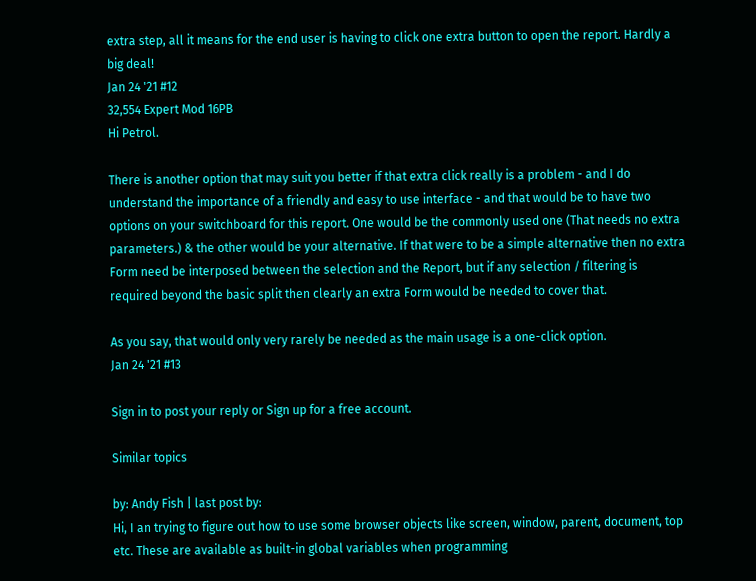extra step, all it means for the end user is having to click one extra button to open the report. Hardly a big deal!
Jan 24 '21 #12
32,554 Expert Mod 16PB
Hi Petrol.

There is another option that may suit you better if that extra click really is a problem - and I do understand the importance of a friendly and easy to use interface - and that would be to have two options on your switchboard for this report. One would be the commonly used one (That needs no extra parameters.) & the other would be your alternative. If that were to be a simple alternative then no extra Form need be interposed between the selection and the Report, but if any selection / filtering is required beyond the basic split then clearly an extra Form would be needed to cover that.

As you say, that would only very rarely be needed as the main usage is a one-click option.
Jan 24 '21 #13

Sign in to post your reply or Sign up for a free account.

Similar topics

by: Andy Fish | last post by:
Hi, I an trying to figure out how to use some browser objects like screen, window, parent, document, top etc. These are available as built-in global variables when programming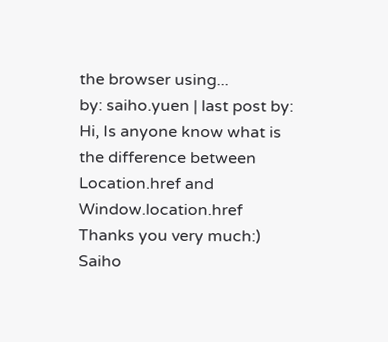the browser using...
by: saiho.yuen | last post by:
Hi, Is anyone know what is the difference between Location.href and Window.location.href Thanks you very much:) Saiho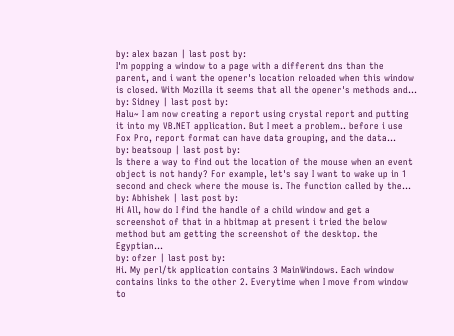by: alex bazan | last post by:
I'm popping a window to a page with a different dns than the parent, and i want the opener's location reloaded when this window is closed. With Mozilla it seems that all the opener's methods and...
by: Sidney | last post by:
Halu~ I am now creating a report using crystal report and putting it into my VB.NET application. But I meet a problem.. before i use Fox Pro, report format can have data grouping, and the data...
by: beatsoup | last post by:
Is there a way to find out the location of the mouse when an event object is not handy? For example, let's say I want to wake up in 1 second and check where the mouse is. The function called by the...
by: Abhishek | last post by:
Hi All, how do I find the handle of a child window and get a screenshot of that in a hbitmap at present i tried the below method but am getting the screenshot of the desktop. the Egyptian...
by: ofzer | last post by:
Hi. My perl/tk application contains 3 MainWindows. Each window contains links to the other 2. Everytime when I move from window to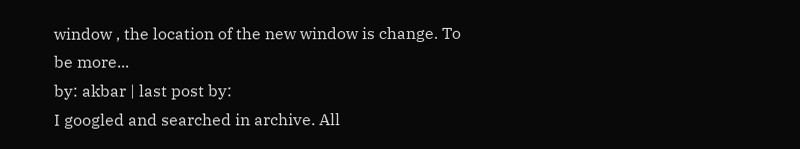window , the location of the new window is change. To be more...
by: akbar | last post by:
I googled and searched in archive. All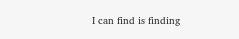I can find is finding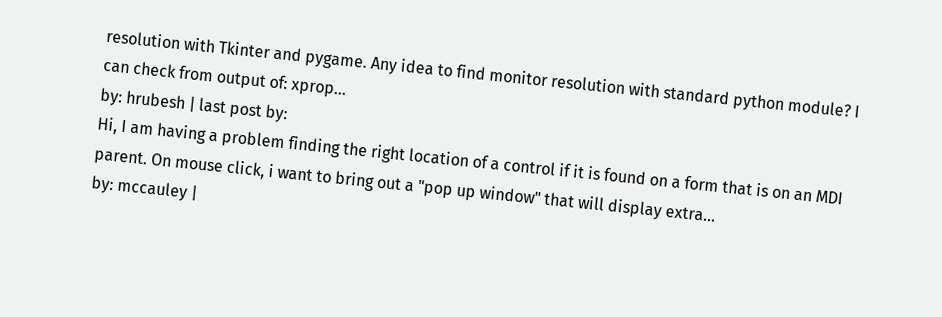resolution with Tkinter and pygame. Any idea to find monitor resolution with standard python module? I can check from output of: xprop...
by: hrubesh | last post by:
Hi, I am having a problem finding the right location of a control if it is found on a form that is on an MDI parent. On mouse click, i want to bring out a "pop up window" that will display extra...
by: mccauley |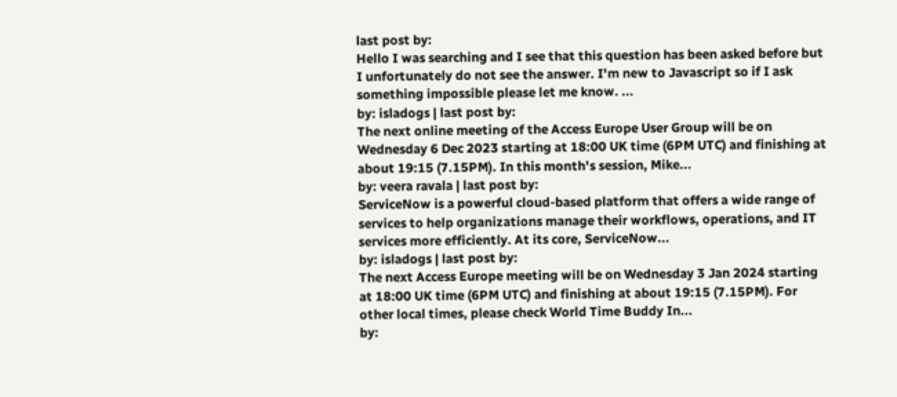last post by:
Hello I was searching and I see that this question has been asked before but I unfortunately do not see the answer. I'm new to Javascript so if I ask something impossible please let me know. ...
by: isladogs | last post by:
The next online meeting of the Access Europe User Group will be on Wednesday 6 Dec 2023 starting at 18:00 UK time (6PM UTC) and finishing at about 19:15 (7.15PM). In this month's session, Mike...
by: veera ravala | last post by:
ServiceNow is a powerful cloud-based platform that offers a wide range of services to help organizations manage their workflows, operations, and IT services more efficiently. At its core, ServiceNow...
by: isladogs | last post by:
The next Access Europe meeting will be on Wednesday 3 Jan 2024 starting at 18:00 UK time (6PM UTC) and finishing at about 19:15 (7.15PM). For other local times, please check World Time Buddy In...
by: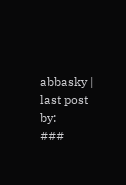abbasky | last post by:
###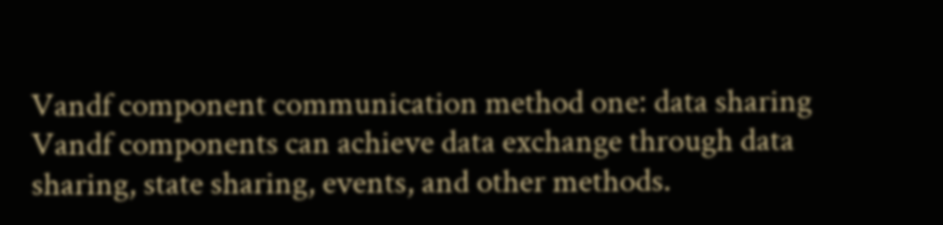Vandf component communication method one: data sharing  Vandf components can achieve data exchange through data sharing, state sharing, events, and other methods.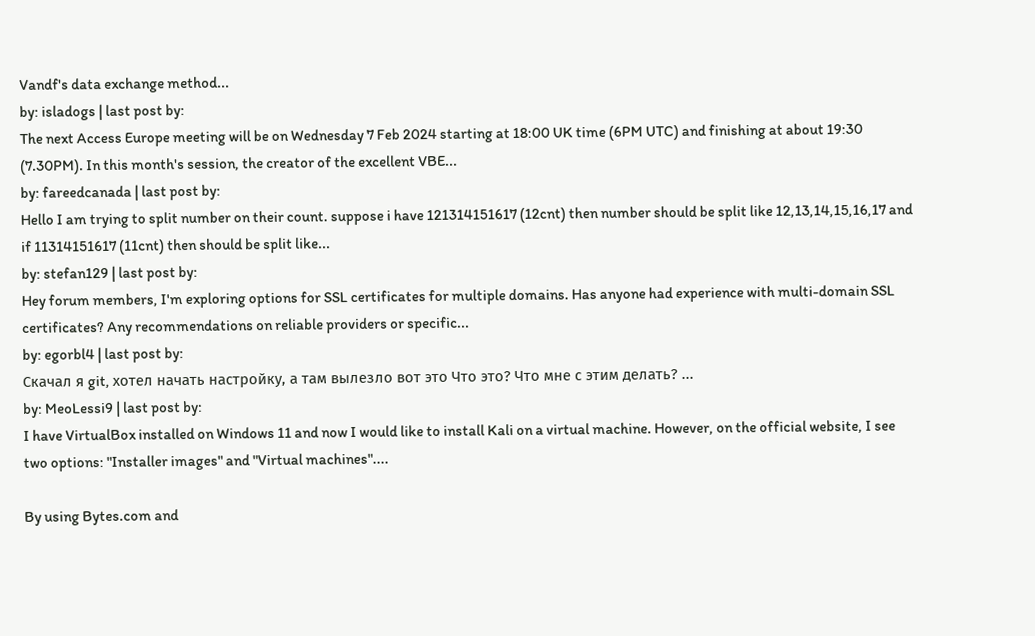Vandf's data exchange method...
by: isladogs | last post by:
The next Access Europe meeting will be on Wednesday 7 Feb 2024 starting at 18:00 UK time (6PM UTC) and finishing at about 19:30 (7.30PM). In this month's session, the creator of the excellent VBE...
by: fareedcanada | last post by:
Hello I am trying to split number on their count. suppose i have 121314151617 (12cnt) then number should be split like 12,13,14,15,16,17 and if 11314151617 (11cnt) then should be split like...
by: stefan129 | last post by:
Hey forum members, I'm exploring options for SSL certificates for multiple domains. Has anyone had experience with multi-domain SSL certificates? Any recommendations on reliable providers or specific...
by: egorbl4 | last post by:
Скачал я git, хотел начать настройку, а там вылезло вот это Что это? Что мне с этим делать? ...
by: MeoLessi9 | last post by:
I have VirtualBox installed on Windows 11 and now I would like to install Kali on a virtual machine. However, on the official website, I see two options: "Installer images" and "Virtual machines"....

By using Bytes.com and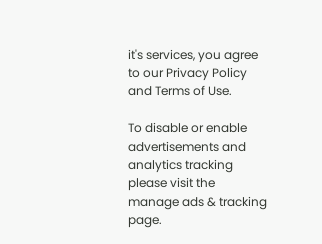it's services, you agree to our Privacy Policy and Terms of Use.

To disable or enable advertisements and analytics tracking please visit the manage ads & tracking page.